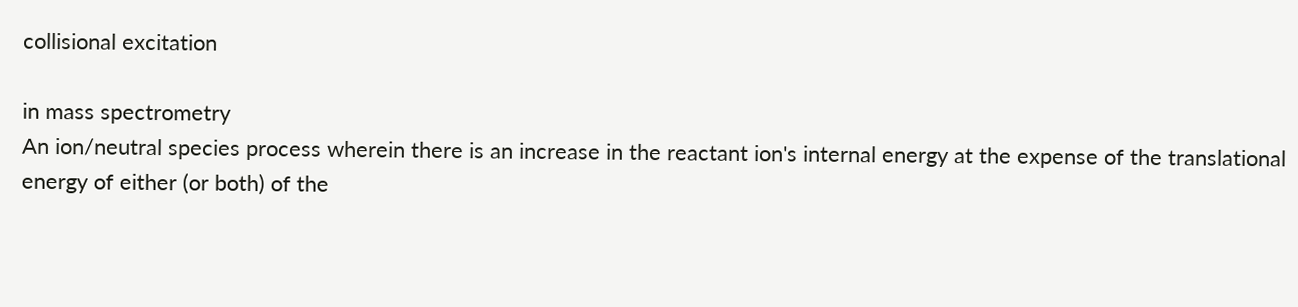collisional excitation

in mass spectrometry
An ion/neutral species process wherein there is an increase in the reactant ion's internal energy at the expense of the translational energy of either (or both) of the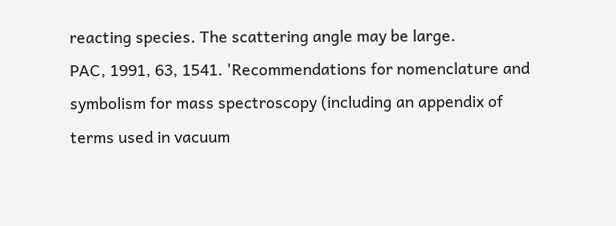reacting species. The scattering angle may be large.
PAC, 1991, 63, 1541. 'Recommendations for nomenclature and symbolism for mass spectroscopy (including an appendix of terms used in vacuum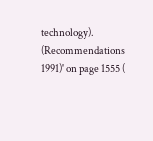technology). (Recommendations 1991)' on page 1555 (